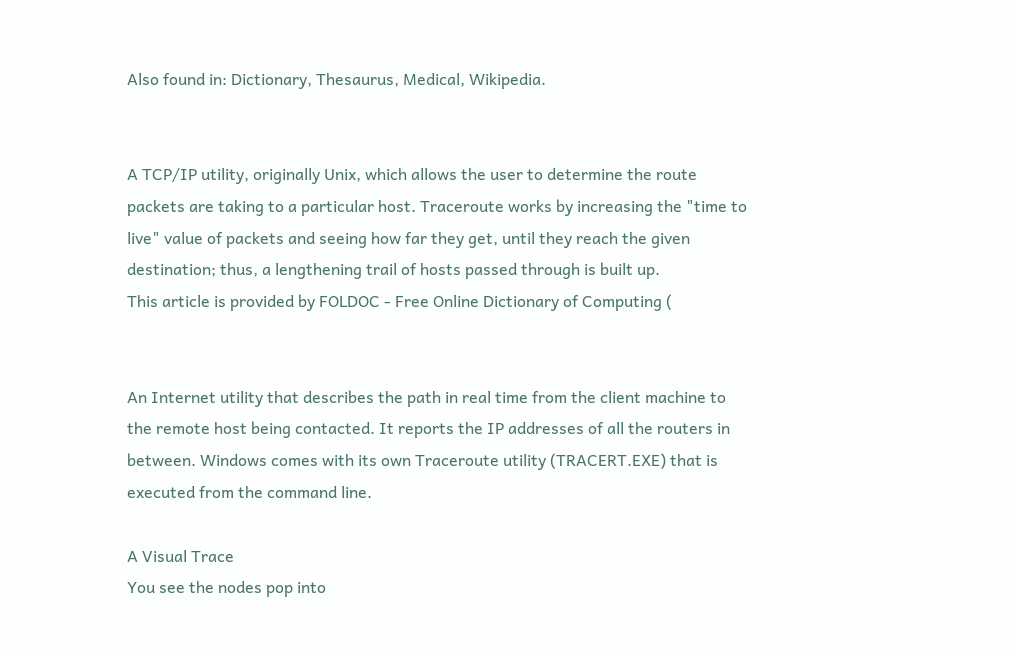Also found in: Dictionary, Thesaurus, Medical, Wikipedia.


A TCP/IP utility, originally Unix, which allows the user to determine the route packets are taking to a particular host. Traceroute works by increasing the "time to live" value of packets and seeing how far they get, until they reach the given destination; thus, a lengthening trail of hosts passed through is built up.
This article is provided by FOLDOC - Free Online Dictionary of Computing (


An Internet utility that describes the path in real time from the client machine to the remote host being contacted. It reports the IP addresses of all the routers in between. Windows comes with its own Traceroute utility (TRACERT.EXE) that is executed from the command line.

A Visual Trace
You see the nodes pop into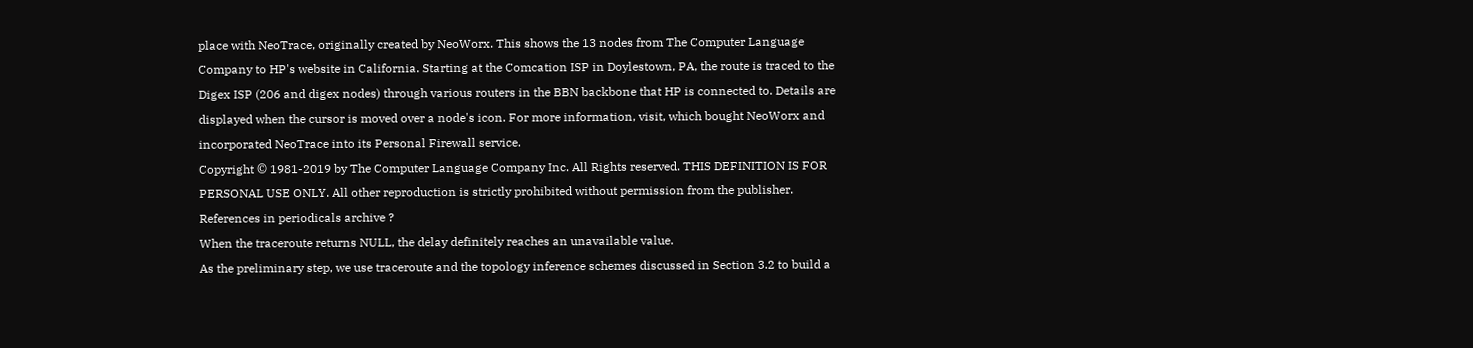place with NeoTrace, originally created by NeoWorx. This shows the 13 nodes from The Computer Language Company to HP's website in California. Starting at the Comcation ISP in Doylestown, PA, the route is traced to the Digex ISP (206 and digex nodes) through various routers in the BBN backbone that HP is connected to. Details are displayed when the cursor is moved over a node's icon. For more information, visit, which bought NeoWorx and incorporated NeoTrace into its Personal Firewall service.
Copyright © 1981-2019 by The Computer Language Company Inc. All Rights reserved. THIS DEFINITION IS FOR PERSONAL USE ONLY. All other reproduction is strictly prohibited without permission from the publisher.
References in periodicals archive ?
When the traceroute returns NULL, the delay definitely reaches an unavailable value.
As the preliminary step, we use traceroute and the topology inference schemes discussed in Section 3.2 to build a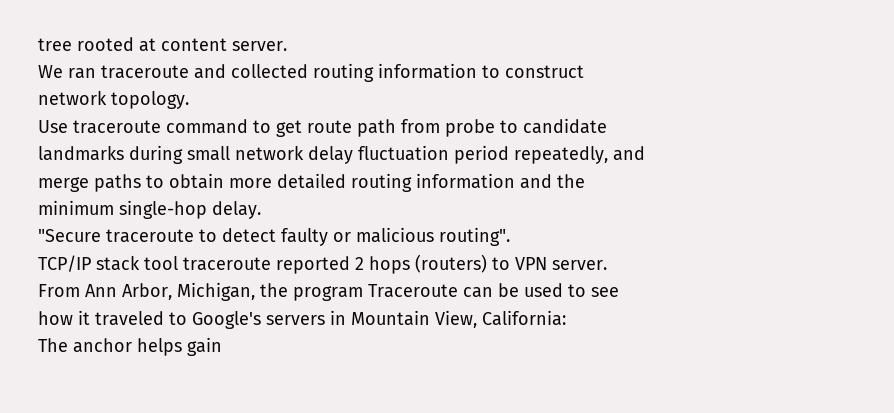tree rooted at content server.
We ran traceroute and collected routing information to construct network topology.
Use traceroute command to get route path from probe to candidate landmarks during small network delay fluctuation period repeatedly, and merge paths to obtain more detailed routing information and the minimum single-hop delay.
"Secure traceroute to detect faulty or malicious routing".
TCP/IP stack tool traceroute reported 2 hops (routers) to VPN server.
From Ann Arbor, Michigan, the program Traceroute can be used to see how it traveled to Google's servers in Mountain View, California:
The anchor helps gain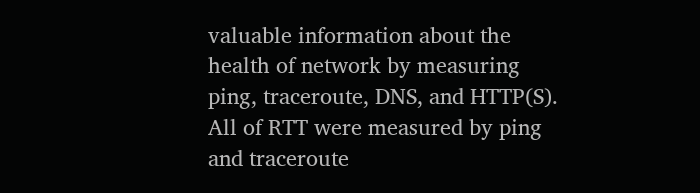valuable information about the health of network by measuring ping, traceroute, DNS, and HTTP(S).
All of RTT were measured by ping and traceroute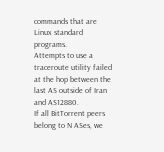commands that are Linux standard programs.
Attempts to use a traceroute utility failed at the hop between the last AS outside of Iran and AS12880.
If all BitTorrent peers belong to N ASes, we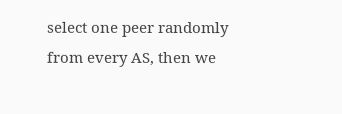select one peer randomly from every AS, then we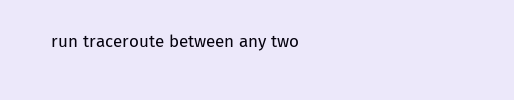run traceroute between any two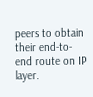peers to obtain their end-to-end route on IP layer.